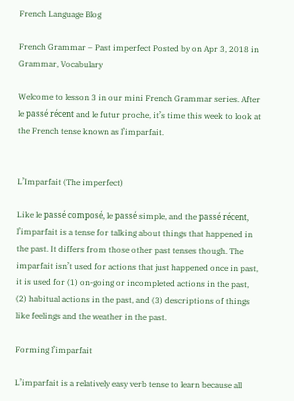French Language Blog

French Grammar – Past imperfect Posted by on Apr 3, 2018 in Grammar, Vocabulary

Welcome to lesson 3 in our mini French Grammar series. After le passé récent and le futur proche, it’s time this week to look at the French tense known as l’imparfait.


L’Imparfait (The imperfect)

Like le passé composé, le passé simple, and the passé récent, l’imparfait is a tense for talking about things that happened in the past. It differs from those other past tenses though. The imparfait isn’t used for actions that just happened once in past, it is used for (1) on-going or incompleted actions in the past, (2) habitual actions in the past, and (3) descriptions of things like feelings and the weather in the past.

Forming l’imparfait

L’imparfait is a relatively easy verb tense to learn because all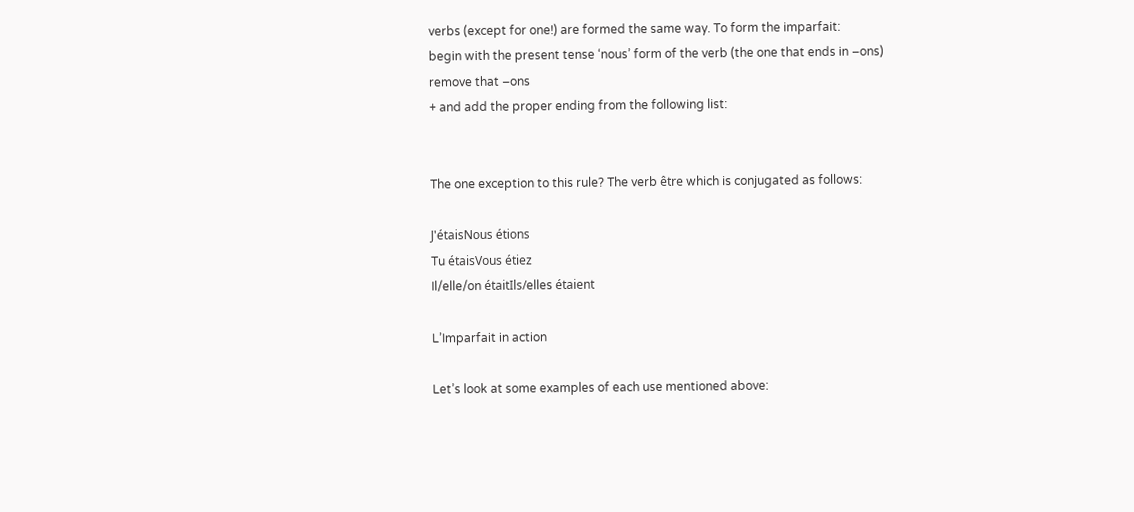verbs (except for one!) are formed the same way. To form the imparfait:
begin with the present tense ‘nous’ form of the verb (the one that ends in –ons)
remove that –ons
+ and add the proper ending from the following list:


The one exception to this rule? The verb être which is conjugated as follows:

J'étaisNous étions
Tu étaisVous étiez
Il/elle/on étaitIls/elles étaient

L’Imparfait in action

Let’s look at some examples of each use mentioned above: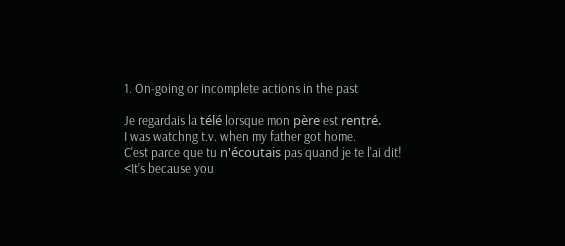1. On-going or incomplete actions in the past

Je regardais la télé lorsque mon père est rentré.
I was watchng t.v. when my father got home.
C'est parce que tu n'écoutais pas quand je te l'ai dit!
<It's because you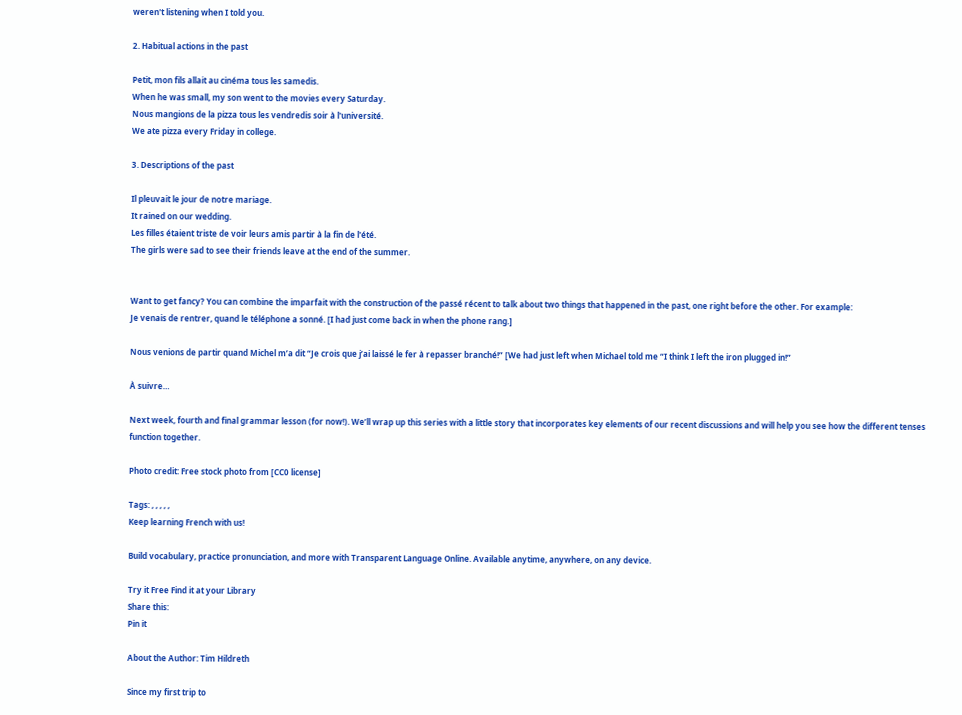weren't listening when I told you.

2. Habitual actions in the past

Petit, mon fils allait au cinéma tous les samedis.
When he was small, my son went to the movies every Saturday.
Nous mangions de la pizza tous les vendredis soir à l'université.
We ate pizza every Friday in college.

3. Descriptions of the past

Il pleuvait le jour de notre mariage.
It rained on our wedding.
Les filles étaient triste de voir leurs amis partir à la fin de l'été.
The girls were sad to see their friends leave at the end of the summer.


Want to get fancy? You can combine the imparfait with the construction of the passé récent to talk about two things that happened in the past, one right before the other. For example:
Je venais de rentrer, quand le téléphone a sonné. [I had just come back in when the phone rang.]

Nous venions de partir quand Michel m’a dit “Je crois que j’ai laissé le fer à repasser branché!” [We had just left when Michael told me “I think I left the iron plugged in!”

À suivre…

Next week, fourth and final grammar lesson (for now!). We’ll wrap up this series with a little story that incorporates key elements of our recent discussions and will help you see how the different tenses function together.

Photo credit: Free stock photo from [CC0 license]

Tags: , , , , ,
Keep learning French with us!

Build vocabulary, practice pronunciation, and more with Transparent Language Online. Available anytime, anywhere, on any device.

Try it Free Find it at your Library
Share this:
Pin it

About the Author: Tim Hildreth

Since my first trip to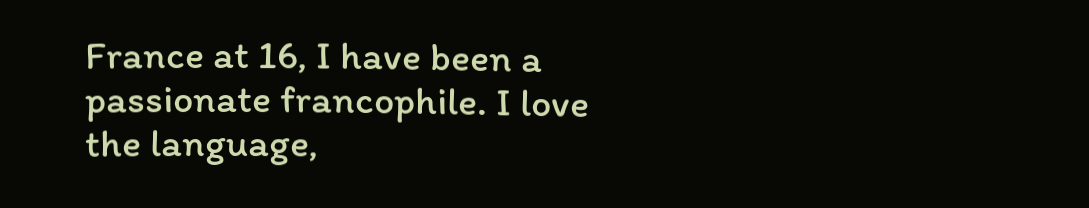France at 16, I have been a passionate francophile. I love the language,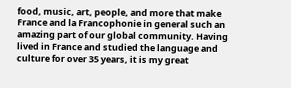food, music, art, people, and more that make France and la Francophonie in general such an amazing part of our global community. Having lived in France and studied the language and culture for over 35 years, it is my great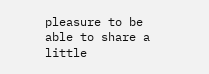pleasure to be able to share a little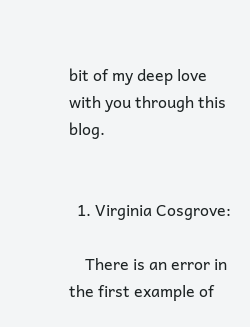bit of my deep love with you through this blog.


  1. Virginia Cosgrove:

    There is an error in the first example of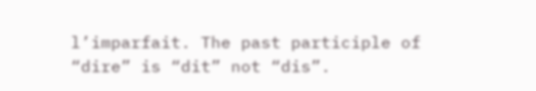l’imparfait. The past participle of “dire” is “dit” not “dis”.